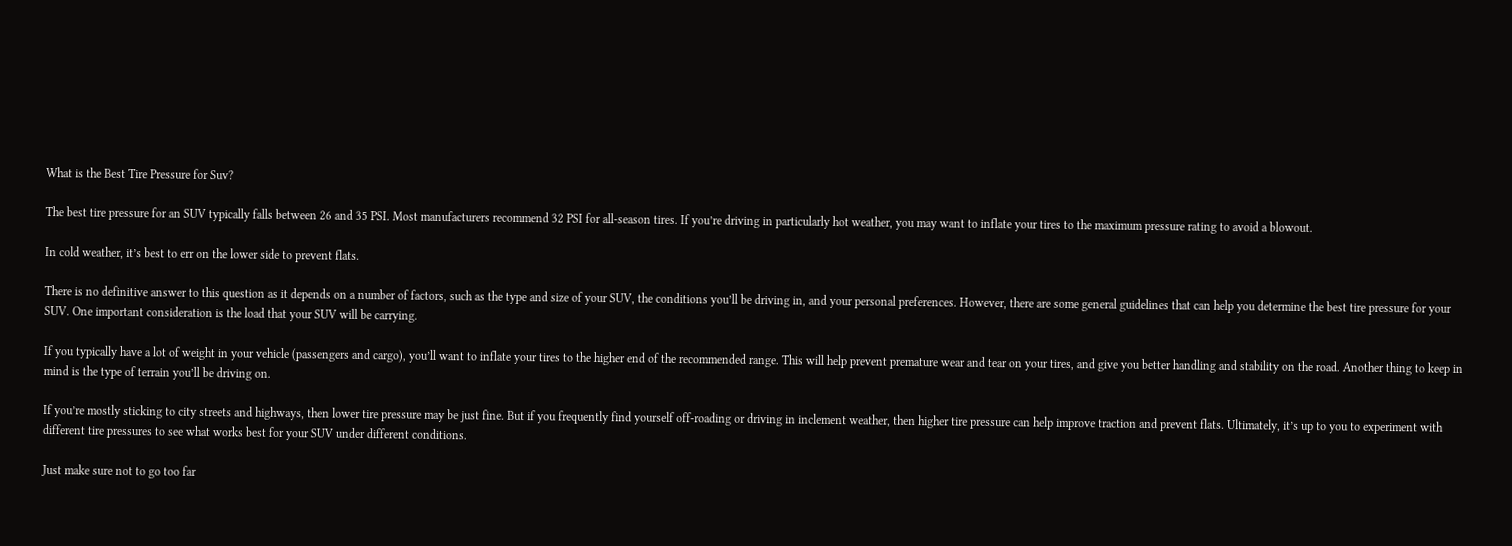What is the Best Tire Pressure for Suv?

The best tire pressure for an SUV typically falls between 26 and 35 PSI. Most manufacturers recommend 32 PSI for all-season tires. If you’re driving in particularly hot weather, you may want to inflate your tires to the maximum pressure rating to avoid a blowout.

In cold weather, it’s best to err on the lower side to prevent flats.

There is no definitive answer to this question as it depends on a number of factors, such as the type and size of your SUV, the conditions you’ll be driving in, and your personal preferences. However, there are some general guidelines that can help you determine the best tire pressure for your SUV. One important consideration is the load that your SUV will be carrying.

If you typically have a lot of weight in your vehicle (passengers and cargo), you’ll want to inflate your tires to the higher end of the recommended range. This will help prevent premature wear and tear on your tires, and give you better handling and stability on the road. Another thing to keep in mind is the type of terrain you’ll be driving on.

If you’re mostly sticking to city streets and highways, then lower tire pressure may be just fine. But if you frequently find yourself off-roading or driving in inclement weather, then higher tire pressure can help improve traction and prevent flats. Ultimately, it’s up to you to experiment with different tire pressures to see what works best for your SUV under different conditions.

Just make sure not to go too far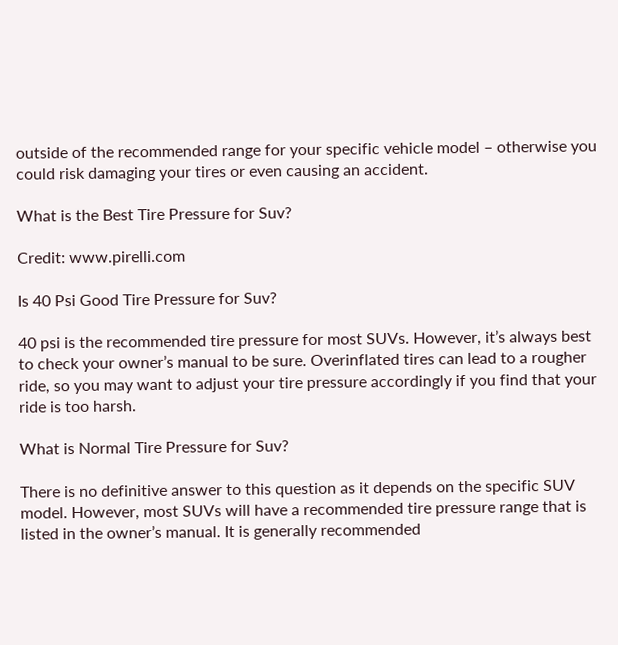outside of the recommended range for your specific vehicle model – otherwise you could risk damaging your tires or even causing an accident.

What is the Best Tire Pressure for Suv?

Credit: www.pirelli.com

Is 40 Psi Good Tire Pressure for Suv?

40 psi is the recommended tire pressure for most SUVs. However, it’s always best to check your owner’s manual to be sure. Overinflated tires can lead to a rougher ride, so you may want to adjust your tire pressure accordingly if you find that your ride is too harsh.

What is Normal Tire Pressure for Suv?

There is no definitive answer to this question as it depends on the specific SUV model. However, most SUVs will have a recommended tire pressure range that is listed in the owner’s manual. It is generally recommended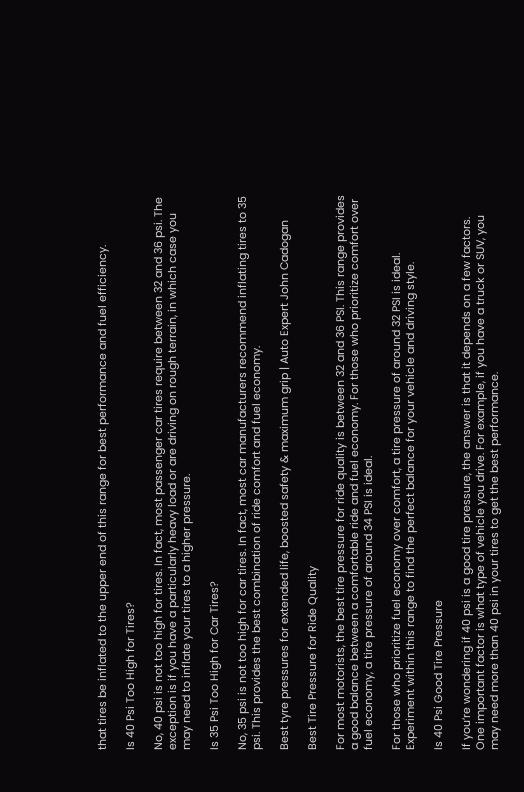that tires be inflated to the upper end of this range for best performance and fuel efficiency.

Is 40 Psi Too High for Tires?

No, 40 psi is not too high for tires. In fact, most passenger car tires require between 32 and 36 psi. The exception is if you have a particularly heavy load or are driving on rough terrain, in which case you may need to inflate your tires to a higher pressure.

Is 35 Psi Too High for Car Tires?

No, 35 psi is not too high for car tires. In fact, most car manufacturers recommend inflating tires to 35 psi. This provides the best combination of ride comfort and fuel economy.

Best tyre pressures for extended life, boosted safety & maximum grip | Auto Expert John Cadogan

Best Tire Pressure for Ride Quality

For most motorists, the best tire pressure for ride quality is between 32 and 36 PSI. This range provides a good balance between a comfortable ride and fuel economy. For those who prioritize comfort over fuel economy, a tire pressure of around 34 PSI is ideal.

For those who prioritize fuel economy over comfort, a tire pressure of around 32 PSI is ideal. Experiment within this range to find the perfect balance for your vehicle and driving style.

Is 40 Psi Good Tire Pressure

If you’re wondering if 40 psi is a good tire pressure, the answer is that it depends on a few factors. One important factor is what type of vehicle you drive. For example, if you have a truck or SUV, you may need more than 40 psi in your tires to get the best performance.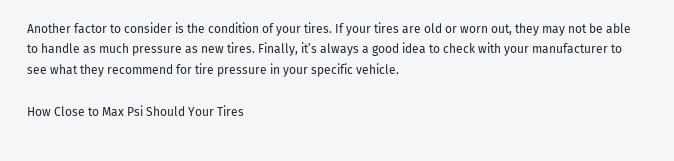Another factor to consider is the condition of your tires. If your tires are old or worn out, they may not be able to handle as much pressure as new tires. Finally, it’s always a good idea to check with your manufacturer to see what they recommend for tire pressure in your specific vehicle.

How Close to Max Psi Should Your Tires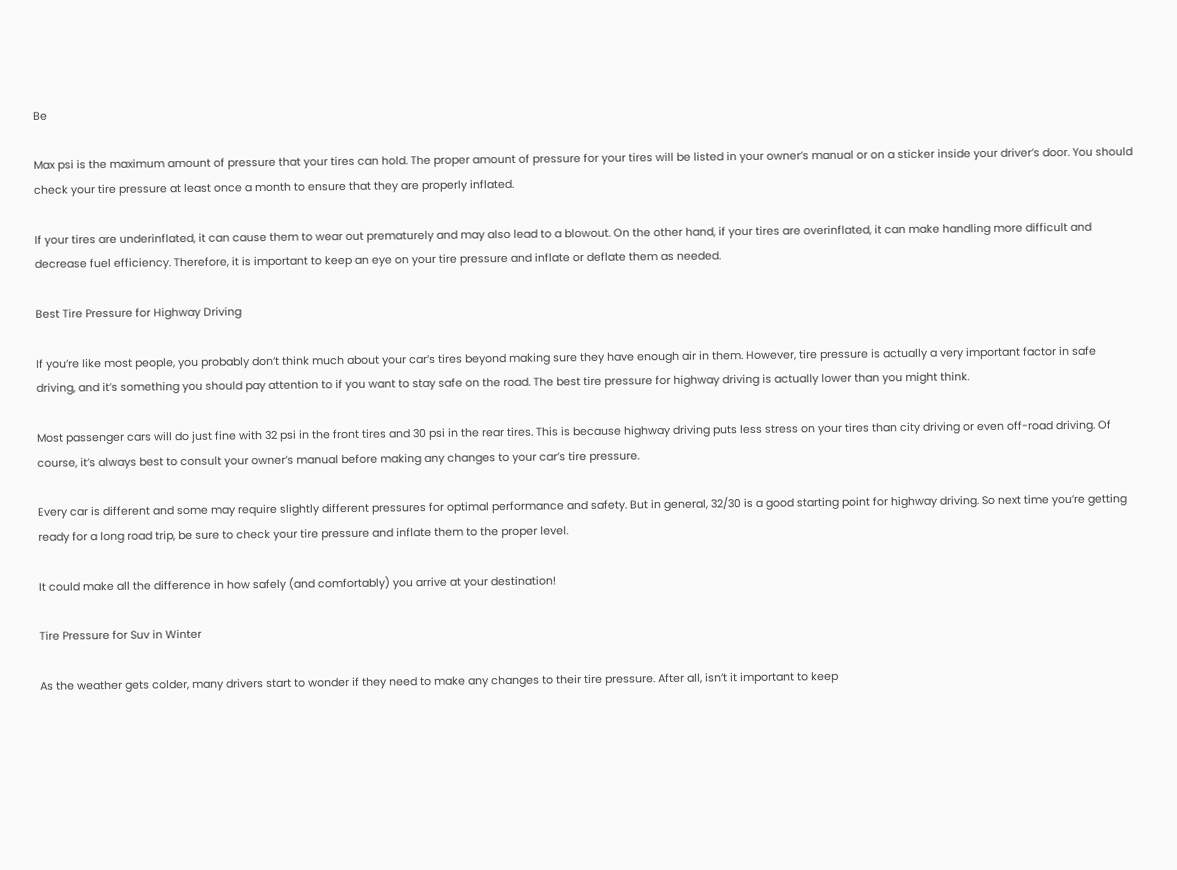Be

Max psi is the maximum amount of pressure that your tires can hold. The proper amount of pressure for your tires will be listed in your owner’s manual or on a sticker inside your driver’s door. You should check your tire pressure at least once a month to ensure that they are properly inflated.

If your tires are underinflated, it can cause them to wear out prematurely and may also lead to a blowout. On the other hand, if your tires are overinflated, it can make handling more difficult and decrease fuel efficiency. Therefore, it is important to keep an eye on your tire pressure and inflate or deflate them as needed.

Best Tire Pressure for Highway Driving

If you’re like most people, you probably don’t think much about your car’s tires beyond making sure they have enough air in them. However, tire pressure is actually a very important factor in safe driving, and it’s something you should pay attention to if you want to stay safe on the road. The best tire pressure for highway driving is actually lower than you might think.

Most passenger cars will do just fine with 32 psi in the front tires and 30 psi in the rear tires. This is because highway driving puts less stress on your tires than city driving or even off-road driving. Of course, it’s always best to consult your owner’s manual before making any changes to your car’s tire pressure.

Every car is different and some may require slightly different pressures for optimal performance and safety. But in general, 32/30 is a good starting point for highway driving. So next time you’re getting ready for a long road trip, be sure to check your tire pressure and inflate them to the proper level.

It could make all the difference in how safely (and comfortably) you arrive at your destination!

Tire Pressure for Suv in Winter

As the weather gets colder, many drivers start to wonder if they need to make any changes to their tire pressure. After all, isn’t it important to keep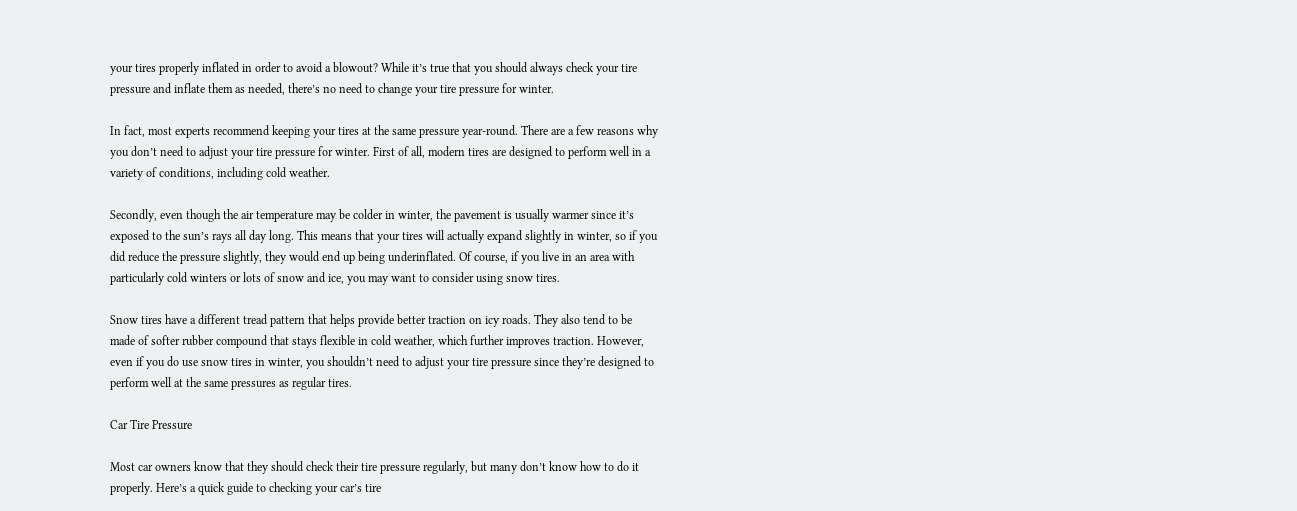your tires properly inflated in order to avoid a blowout? While it’s true that you should always check your tire pressure and inflate them as needed, there’s no need to change your tire pressure for winter.

In fact, most experts recommend keeping your tires at the same pressure year-round. There are a few reasons why you don’t need to adjust your tire pressure for winter. First of all, modern tires are designed to perform well in a variety of conditions, including cold weather.

Secondly, even though the air temperature may be colder in winter, the pavement is usually warmer since it’s exposed to the sun’s rays all day long. This means that your tires will actually expand slightly in winter, so if you did reduce the pressure slightly, they would end up being underinflated. Of course, if you live in an area with particularly cold winters or lots of snow and ice, you may want to consider using snow tires.

Snow tires have a different tread pattern that helps provide better traction on icy roads. They also tend to be made of softer rubber compound that stays flexible in cold weather, which further improves traction. However, even if you do use snow tires in winter, you shouldn’t need to adjust your tire pressure since they’re designed to perform well at the same pressures as regular tires.

Car Tire Pressure

Most car owners know that they should check their tire pressure regularly, but many don’t know how to do it properly. Here’s a quick guide to checking your car’s tire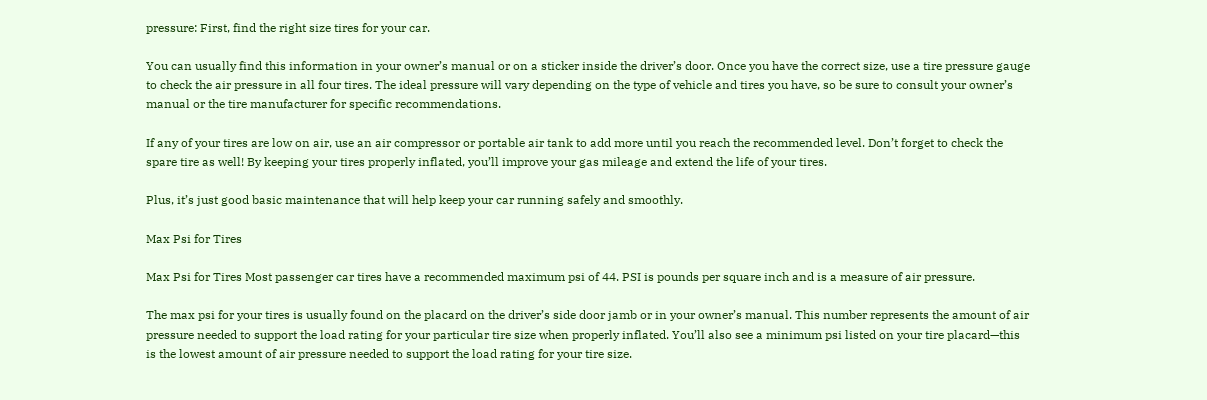pressure: First, find the right size tires for your car.

You can usually find this information in your owner’s manual or on a sticker inside the driver’s door. Once you have the correct size, use a tire pressure gauge to check the air pressure in all four tires. The ideal pressure will vary depending on the type of vehicle and tires you have, so be sure to consult your owner’s manual or the tire manufacturer for specific recommendations.

If any of your tires are low on air, use an air compressor or portable air tank to add more until you reach the recommended level. Don’t forget to check the spare tire as well! By keeping your tires properly inflated, you’ll improve your gas mileage and extend the life of your tires.

Plus, it’s just good basic maintenance that will help keep your car running safely and smoothly.

Max Psi for Tires

Max Psi for Tires Most passenger car tires have a recommended maximum psi of 44. PSI is pounds per square inch and is a measure of air pressure.

The max psi for your tires is usually found on the placard on the driver’s side door jamb or in your owner’s manual. This number represents the amount of air pressure needed to support the load rating for your particular tire size when properly inflated. You’ll also see a minimum psi listed on your tire placard—this is the lowest amount of air pressure needed to support the load rating for your tire size.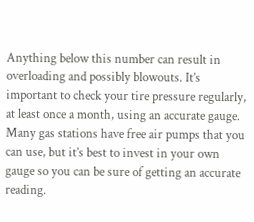Anything below this number can result in overloading and possibly blowouts. It’s important to check your tire pressure regularly, at least once a month, using an accurate gauge. Many gas stations have free air pumps that you can use, but it’s best to invest in your own gauge so you can be sure of getting an accurate reading.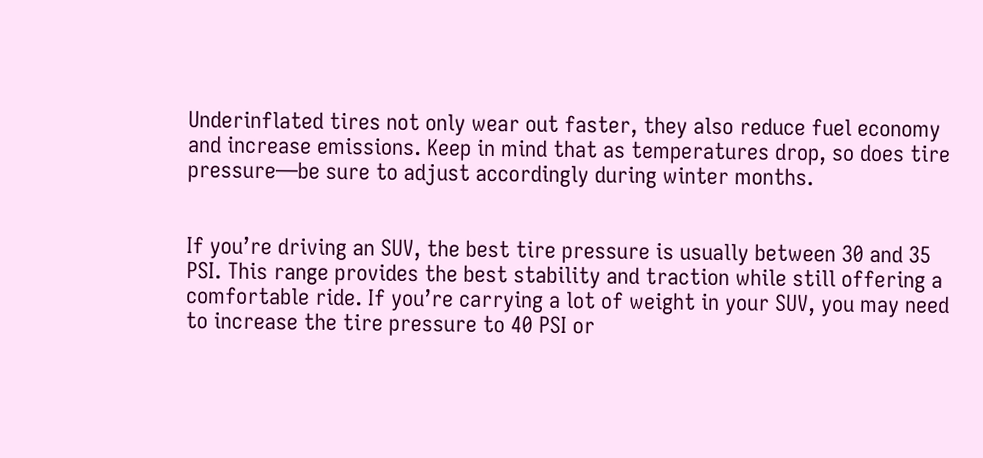Underinflated tires not only wear out faster, they also reduce fuel economy and increase emissions. Keep in mind that as temperatures drop, so does tire pressure—be sure to adjust accordingly during winter months.


If you’re driving an SUV, the best tire pressure is usually between 30 and 35 PSI. This range provides the best stability and traction while still offering a comfortable ride. If you’re carrying a lot of weight in your SUV, you may need to increase the tire pressure to 40 PSI or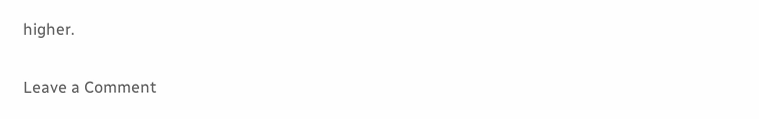higher.

Leave a Comment